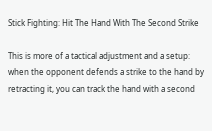Stick Fighting: Hit The Hand With The Second Strike

This is more of a tactical adjustment and a setup: when the opponent defends a strike to the hand by retracting it, you can track the hand with a second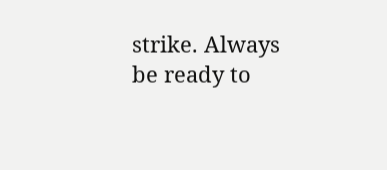strike. Always be ready to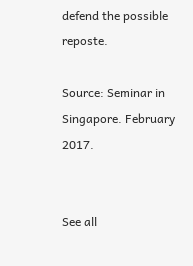defend the possible reposte.

Source: Seminar in Singapore. February 2017.


See all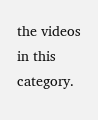the videos in this category.